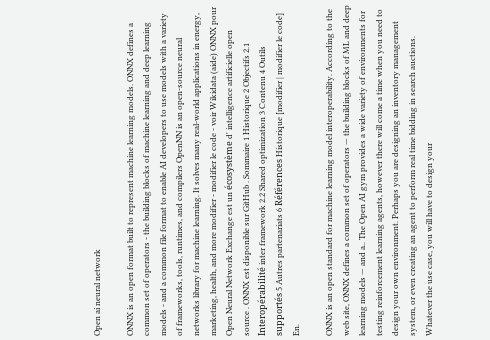Open ai neural network

ONNX is an open format built to represent machine learning models. ONNX defines a common set of operators - the building blocks of machine learning and deep learning models - and a common file format to enable AI developers to use models with a variety of frameworks, tools, runtimes, and compilers OpenNN is an open-source neural networks library for machine learning. It solves many real-world applications in energy, marketing, health, and more modifier - modifier le code - voir Wikidata (aide) ONNX pour Open Neural Network Exchange est un écosystème d' intelligence artificielle open source . ONNX est disponible sur GitHub . Sommaire 1 Historique 2 Objectifs 2.1 Interopérabilité inter framework 2.2 Shared optimization 3 Contenu 4 Outils supportés 5 Autres partenariats 6 Références Historique [modifier | modifier le code] En.

ONNX is an open standard for machine learning model interoperability. According to the web site, ONNX defines a common set of operators — the building blocks of ML and deep learning models — and a.. The Open AI gym provides a wide variety of environments for testing reinforcement learning agents, however there will come a time when you need to design your own environment. Perhaps you are designing an inventory management system, or even creating an agent to perform real time bidding in search auctions. Whatever the use case, you will have to design your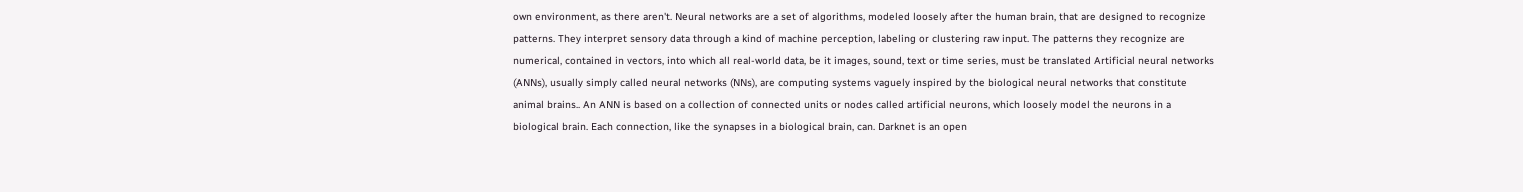own environment, as there aren't. Neural networks are a set of algorithms, modeled loosely after the human brain, that are designed to recognize patterns. They interpret sensory data through a kind of machine perception, labeling or clustering raw input. The patterns they recognize are numerical, contained in vectors, into which all real-world data, be it images, sound, text or time series, must be translated Artificial neural networks (ANNs), usually simply called neural networks (NNs), are computing systems vaguely inspired by the biological neural networks that constitute animal brains.. An ANN is based on a collection of connected units or nodes called artificial neurons, which loosely model the neurons in a biological brain. Each connection, like the synapses in a biological brain, can. Darknet is an open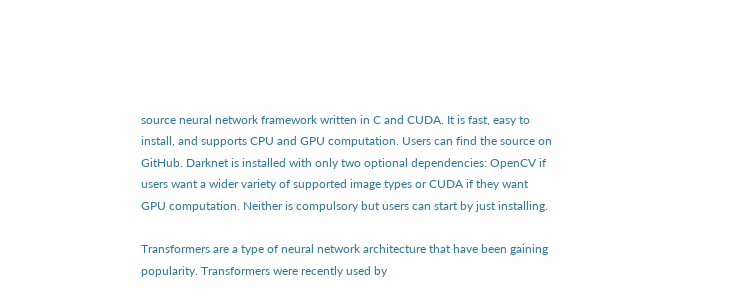source neural network framework written in C and CUDA. It is fast, easy to install, and supports CPU and GPU computation. Users can find the source on GitHub. Darknet is installed with only two optional dependencies: OpenCV if users want a wider variety of supported image types or CUDA if they want GPU computation. Neither is compulsory but users can start by just installing.

Transformers are a type of neural network architecture that have been gaining popularity. Transformers were recently used by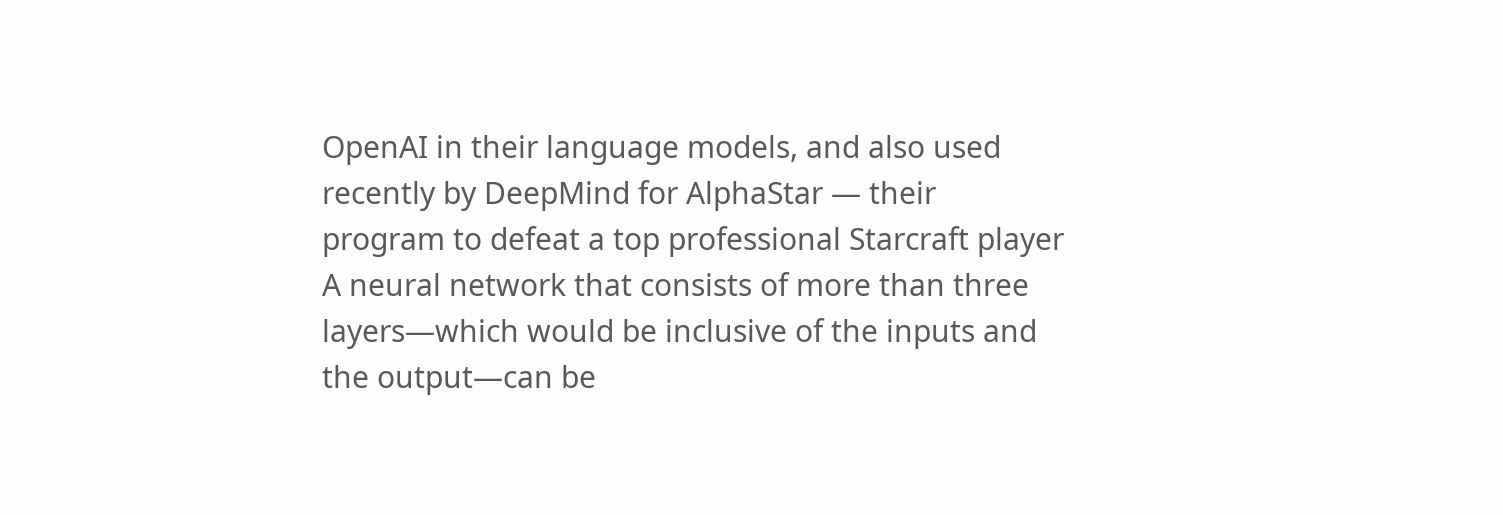OpenAI in their language models, and also used recently by DeepMind for AlphaStar — their program to defeat a top professional Starcraft player A neural network that consists of more than three layers—which would be inclusive of the inputs and the output—can be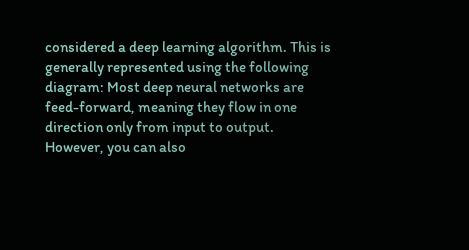considered a deep learning algorithm. This is generally represented using the following diagram: Most deep neural networks are feed-forward, meaning they flow in one direction only from input to output. However, you can also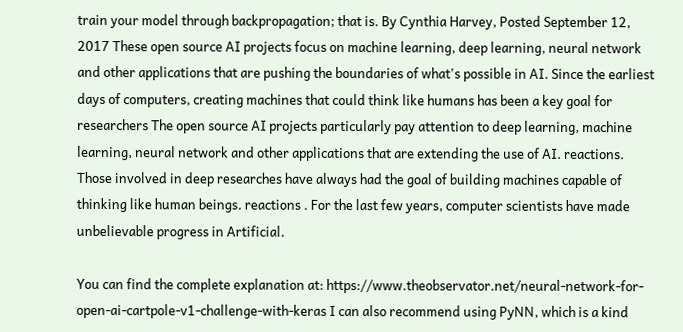train your model through backpropagation; that is. By Cynthia Harvey, Posted September 12, 2017 These open source AI projects focus on machine learning, deep learning, neural network and other applications that are pushing the boundaries of what's possible in AI. Since the earliest days of computers, creating machines that could think like humans has been a key goal for researchers The open source AI projects particularly pay attention to deep learning, machine learning, neural network and other applications that are extending the use of AI. reactions. Those involved in deep researches have always had the goal of building machines capable of thinking like human beings. reactions . For the last few years, computer scientists have made unbelievable progress in Artificial.

You can find the complete explanation at: https://www.theobservator.net/neural-network-for-open-ai-cartpole-v1-challenge-with-keras I can also recommend using PyNN, which is a kind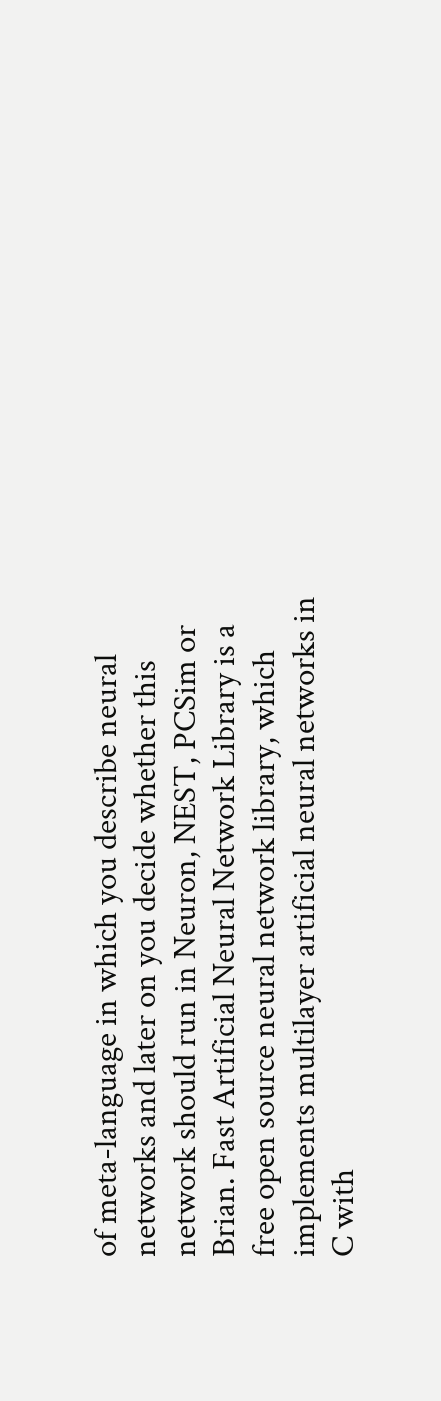of meta-language in which you describe neural networks and later on you decide whether this network should run in Neuron, NEST, PCSim or Brian. Fast Artificial Neural Network Library is a free open source neural network library, which implements multilayer artificial neural networks in C with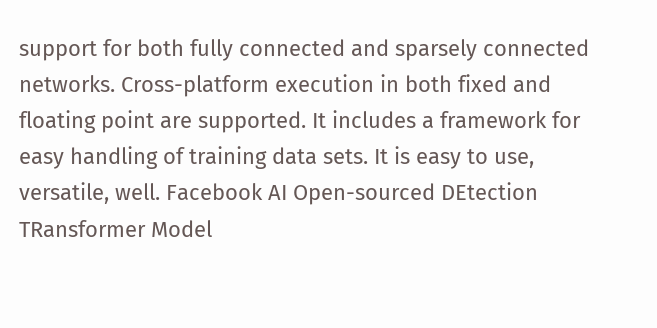support for both fully connected and sparsely connected networks. Cross-platform execution in both fixed and floating point are supported. It includes a framework for easy handling of training data sets. It is easy to use, versatile, well. Facebook AI Open-sourced DEtection TRansformer Model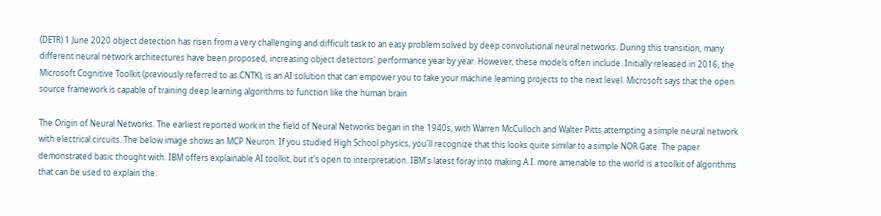(DETR) 1 June 2020 object detection has risen from a very challenging and difficult task to an easy problem solved by deep convolutional neural networks. During this transition, many different neural network architectures have been proposed, increasing object detectors' performance year by year. However, these models often include. Initially released in 2016, the Microsoft Cognitive Toolkit (previously referred to as CNTK), is an AI solution that can empower you to take your machine learning projects to the next level. Microsoft says that the open source framework is capable of training deep learning algorithms to function like the human brain

The Origin of Neural Networks. The earliest reported work in the field of Neural Networks began in the 1940s, with Warren McCulloch and Walter Pitts attempting a simple neural network with electrical circuits. The below image shows an MCP Neuron. If you studied High School physics, you'll recognize that this looks quite similar to a simple NOR Gate. The paper demonstrated basic thought with. IBM offers explainable AI toolkit, but it's open to interpretation. IBM's latest foray into making A.I. more amenable to the world is a toolkit of algorithms that can be used to explain the.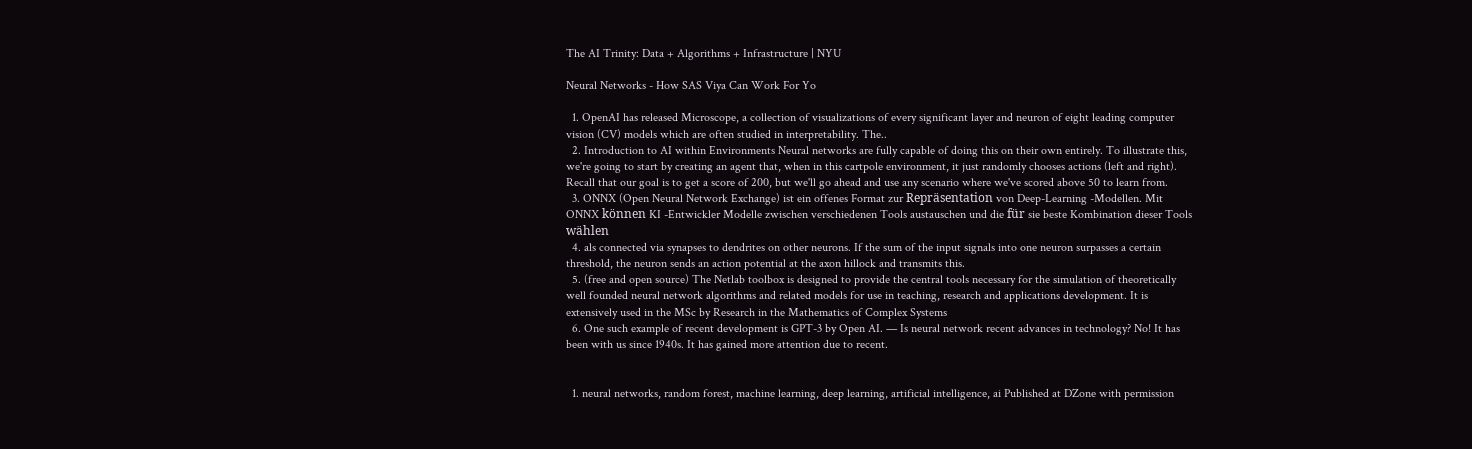The AI Trinity: Data + Algorithms + Infrastructure | NYU

Neural Networks - How SAS Viya Can Work For Yo

  1. OpenAI has released Microscope, a collection of visualizations of every significant layer and neuron of eight leading computer vision (CV) models which are often studied in interpretability. The..
  2. Introduction to AI within Environments Neural networks are fully capable of doing this on their own entirely. To illustrate this, we're going to start by creating an agent that, when in this cartpole environment, it just randomly chooses actions (left and right). Recall that our goal is to get a score of 200, but we'll go ahead and use any scenario where we've scored above 50 to learn from.
  3. ONNX (Open Neural Network Exchange) ist ein offenes Format zur Repräsentation von Deep-Learning -Modellen. Mit ONNX können KI -Entwickler Modelle zwischen verschiedenen Tools austauschen und die für sie beste Kombination dieser Tools wählen
  4. als connected via synapses to dendrites on other neurons. If the sum of the input signals into one neuron surpasses a certain threshold, the neuron sends an action potential at the axon hillock and transmits this.
  5. (free and open source) The Netlab toolbox is designed to provide the central tools necessary for the simulation of theoretically well founded neural network algorithms and related models for use in teaching, research and applications development. It is extensively used in the MSc by Research in the Mathematics of Complex Systems
  6. One such example of recent development is GPT-3 by Open AI. — Is neural network recent advances in technology? No! It has been with us since 1940s. It has gained more attention due to recent.


  1. neural networks, random forest, machine learning, deep learning, artificial intelligence, ai Published at DZone with permission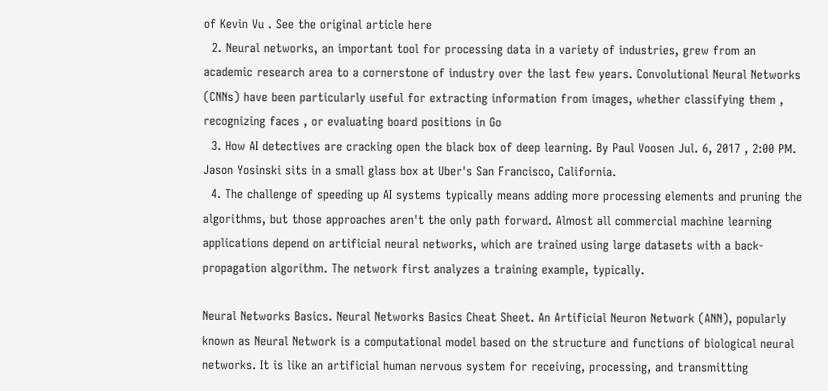of Kevin Vu . See the original article here
  2. Neural networks, an important tool for processing data in a variety of industries, grew from an academic research area to a cornerstone of industry over the last few years. Convolutional Neural Networks (CNNs) have been particularly useful for extracting information from images, whether classifying them , recognizing faces , or evaluating board positions in Go
  3. How AI detectives are cracking open the black box of deep learning. By Paul Voosen Jul. 6, 2017 , 2:00 PM. Jason Yosinski sits in a small glass box at Uber's San Francisco, California.
  4. The challenge of speeding up AI systems typically means adding more processing elements and pruning the algorithms, but those approaches aren't the only path forward. Almost all commercial machine learning applications depend on artificial neural networks, which are trained using large datasets with a back-propagation algorithm. The network first analyzes a training example, typically.

Neural Networks Basics. Neural Networks Basics Cheat Sheet. An Artificial Neuron Network (ANN), popularly known as Neural Network is a computational model based on the structure and functions of biological neural networks. It is like an artificial human nervous system for receiving, processing, and transmitting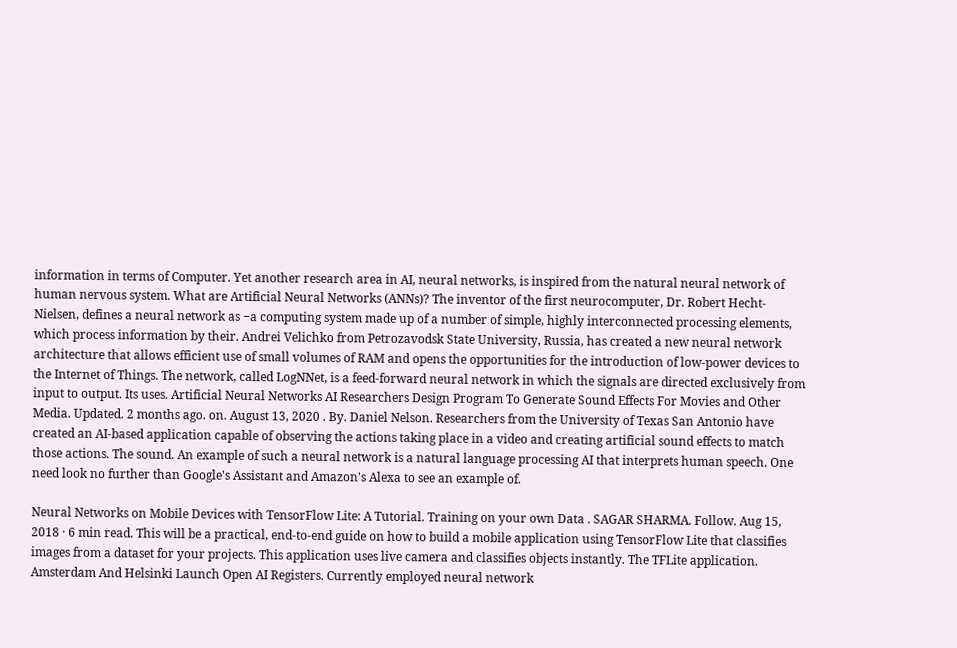information in terms of Computer. Yet another research area in AI, neural networks, is inspired from the natural neural network of human nervous system. What are Artificial Neural Networks (ANNs)? The inventor of the first neurocomputer, Dr. Robert Hecht-Nielsen, defines a neural network as −a computing system made up of a number of simple, highly interconnected processing elements, which process information by their. Andrei Velichko from Petrozavodsk State University, Russia, has created a new neural network architecture that allows efficient use of small volumes of RAM and opens the opportunities for the introduction of low-power devices to the Internet of Things. The network, called LogNNet, is a feed-forward neural network in which the signals are directed exclusively from input to output. Its uses. Artificial Neural Networks AI Researchers Design Program To Generate Sound Effects For Movies and Other Media. Updated. 2 months ago. on. August 13, 2020 . By. Daniel Nelson. Researchers from the University of Texas San Antonio have created an AI-based application capable of observing the actions taking place in a video and creating artificial sound effects to match those actions. The sound. An example of such a neural network is a natural language processing AI that interprets human speech. One need look no further than Google's Assistant and Amazon's Alexa to see an example of.

Neural Networks on Mobile Devices with TensorFlow Lite: A Tutorial. Training on your own Data . SAGAR SHARMA. Follow. Aug 15, 2018 · 6 min read. This will be a practical, end-to-end guide on how to build a mobile application using TensorFlow Lite that classifies images from a dataset for your projects. This application uses live camera and classifies objects instantly. The TFLite application. Amsterdam And Helsinki Launch Open AI Registers. Currently employed neural network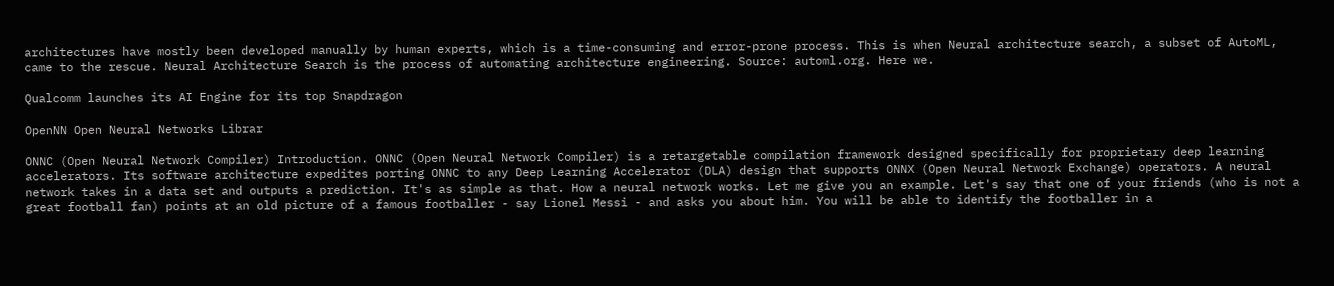architectures have mostly been developed manually by human experts, which is a time-consuming and error-prone process. This is when Neural architecture search, a subset of AutoML, came to the rescue. Neural Architecture Search is the process of automating architecture engineering. Source: automl.org. Here we.

Qualcomm launches its AI Engine for its top Snapdragon

OpenNN Open Neural Networks Librar

ONNC (Open Neural Network Compiler) Introduction. ONNC (Open Neural Network Compiler) is a retargetable compilation framework designed specifically for proprietary deep learning accelerators. Its software architecture expedites porting ONNC to any Deep Learning Accelerator (DLA) design that supports ONNX (Open Neural Network Exchange) operators. A neural network takes in a data set and outputs a prediction. It's as simple as that. How a neural network works. Let me give you an example. Let's say that one of your friends (who is not a great football fan) points at an old picture of a famous footballer - say Lionel Messi - and asks you about him. You will be able to identify the footballer in a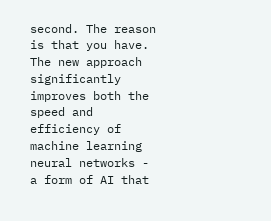second. The reason is that you have. The new approach significantly improves both the speed and efficiency of machine learning neural networks - a form of AI that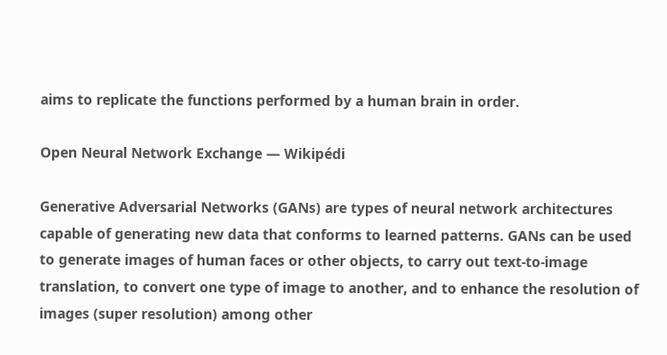aims to replicate the functions performed by a human brain in order.

Open Neural Network Exchange — Wikipédi

Generative Adversarial Networks (GANs) are types of neural network architectures capable of generating new data that conforms to learned patterns. GANs can be used to generate images of human faces or other objects, to carry out text-to-image translation, to convert one type of image to another, and to enhance the resolution of images (super resolution) among other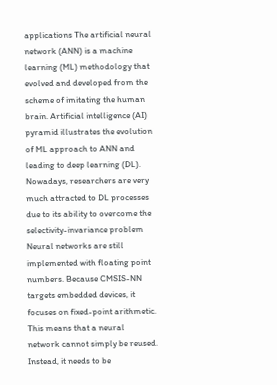applications The artificial neural network (ANN) is a machine learning (ML) methodology that evolved and developed from the scheme of imitating the human brain. Artificial intelligence (AI) pyramid illustrates the evolution of ML approach to ANN and leading to deep learning (DL). Nowadays, researchers are very much attracted to DL processes due to its ability to overcome the selectivity-invariance problem Neural networks are still implemented with floating point numbers. Because CMSIS-NN targets embedded devices, it focuses on fixed-point arithmetic. This means that a neural network cannot simply be reused. Instead, it needs to be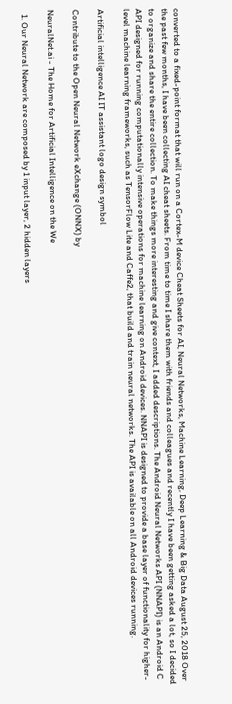converted to a fixed-point format that will run on a Cortex-M device Cheat Sheets for AI, Neural Networks, Machine Learning, Deep Learning & Big Data August 25, 2018 Over the past few months, I have been collecting AI cheat sheets. From time to time I share them with friends and colleagues and recently I have been getting asked a lot, so I decided to organize and share the entire collection. To make things more interesting and give context, I added descriptions. The Android Neural Networks API (NNAPI) is an Android C API designed for running computationally intensive operations for machine learning on Android devices. NNAPI is designed to provide a base layer of functionality for higher-level machine learning frameworks, such as TensorFlow Lite and Caffe2, that build and train neural networks. The API is available on all Android devices running.

Artificial intelligence AI IT assistant logo design symbol

Contribute to the Open Neural Network eXchange (ONNX) by

NeuralNet.ai - The Home for Artificial Intelligence on the We

  1. Our Neural Network are composed by 1 input layer, 2 hidden layers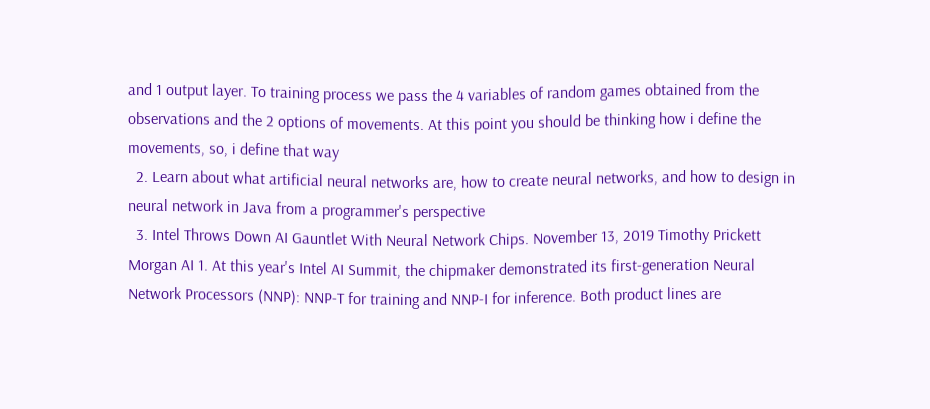and 1 output layer. To training process we pass the 4 variables of random games obtained from the observations and the 2 options of movements. At this point you should be thinking how i define the movements, so, i define that way
  2. Learn about what artificial neural networks are, how to create neural networks, and how to design in neural network in Java from a programmer's perspective
  3. Intel Throws Down AI Gauntlet With Neural Network Chips. November 13, 2019 Timothy Prickett Morgan AI 1. At this year's Intel AI Summit, the chipmaker demonstrated its first-generation Neural Network Processors (NNP): NNP-T for training and NNP-I for inference. Both product lines are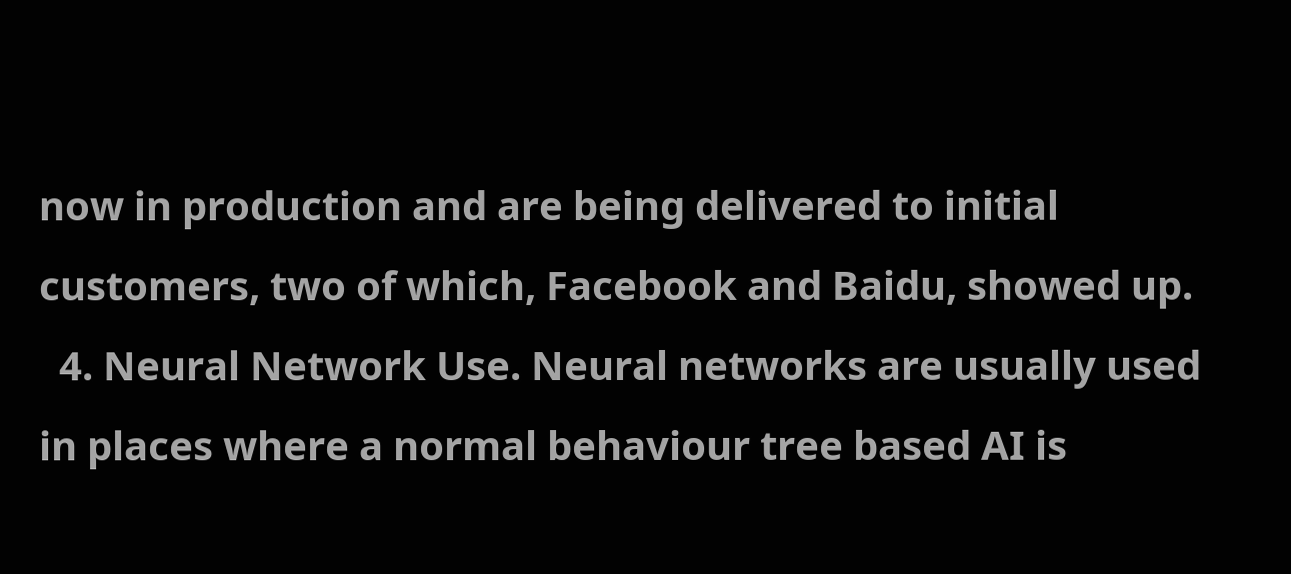now in production and are being delivered to initial customers, two of which, Facebook and Baidu, showed up.
  4. Neural Network Use. Neural networks are usually used in places where a normal behaviour tree based AI is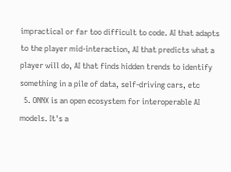impractical or far too difficult to code. AI that adapts to the player mid-interaction, AI that predicts what a player will do, AI that finds hidden trends to identify something in a pile of data, self-driving cars, etc
  5. ONNX is an open ecosystem for interoperable AI models. It's a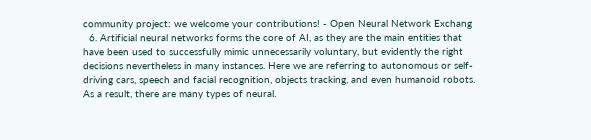community project: we welcome your contributions! - Open Neural Network Exchang
  6. Artificial neural networks forms the core of AI, as they are the main entities that have been used to successfully mimic unnecessarily voluntary, but evidently the right decisions nevertheless in many instances. Here we are referring to autonomous or self-driving cars, speech and facial recognition, objects tracking, and even humanoid robots. As a result, there are many types of neural.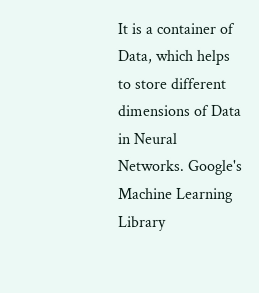It is a container of Data, which helps to store different dimensions of Data in Neural Networks. Google's Machine Learning Library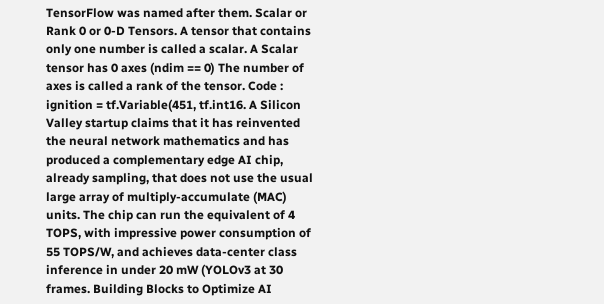TensorFlow was named after them. Scalar or Rank 0 or 0-D Tensors. A tensor that contains only one number is called a scalar. A Scalar tensor has 0 axes (ndim == 0) The number of axes is called a rank of the tensor. Code : ignition = tf.Variable(451, tf.int16. A Silicon Valley startup claims that it has reinvented the neural network mathematics and has produced a complementary edge AI chip, already sampling, that does not use the usual large array of multiply-accumulate (MAC) units. The chip can run the equivalent of 4 TOPS, with impressive power consumption of 55 TOPS/W, and achieves data-center class inference in under 20 mW (YOLOv3 at 30 frames. Building Blocks to Optimize AI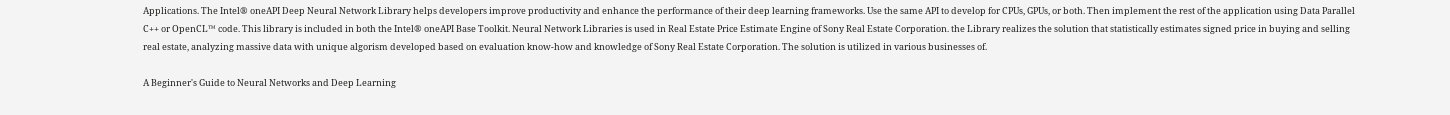Applications. The Intel® oneAPI Deep Neural Network Library helps developers improve productivity and enhance the performance of their deep learning frameworks. Use the same API to develop for CPUs, GPUs, or both. Then implement the rest of the application using Data Parallel C++ or OpenCL™ code. This library is included in both the Intel® oneAPI Base Toolkit. Neural Network Libraries is used in Real Estate Price Estimate Engine of Sony Real Estate Corporation. the Library realizes the solution that statistically estimates signed price in buying and selling real estate, analyzing massive data with unique algorism developed based on evaluation know-how and knowledge of Sony Real Estate Corporation. The solution is utilized in various businesses of.

A Beginner's Guide to Neural Networks and Deep Learning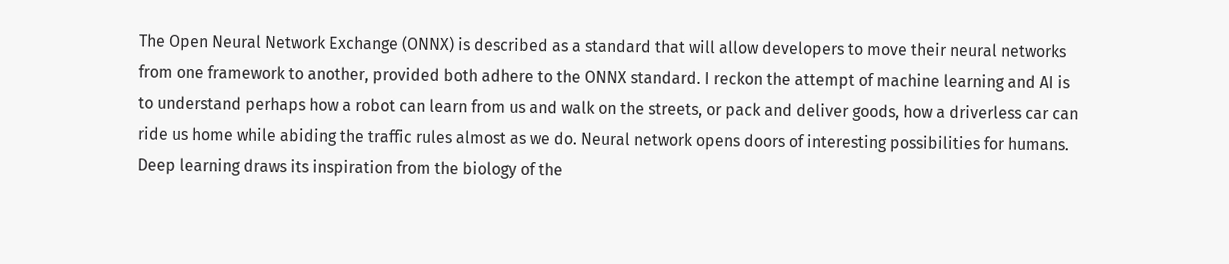The Open Neural Network Exchange (ONNX) is described as a standard that will allow developers to move their neural networks from one framework to another, provided both adhere to the ONNX standard. I reckon the attempt of machine learning and AI is to understand perhaps how a robot can learn from us and walk on the streets, or pack and deliver goods, how a driverless car can ride us home while abiding the traffic rules almost as we do. Neural network opens doors of interesting possibilities for humans. Deep learning draws its inspiration from the biology of the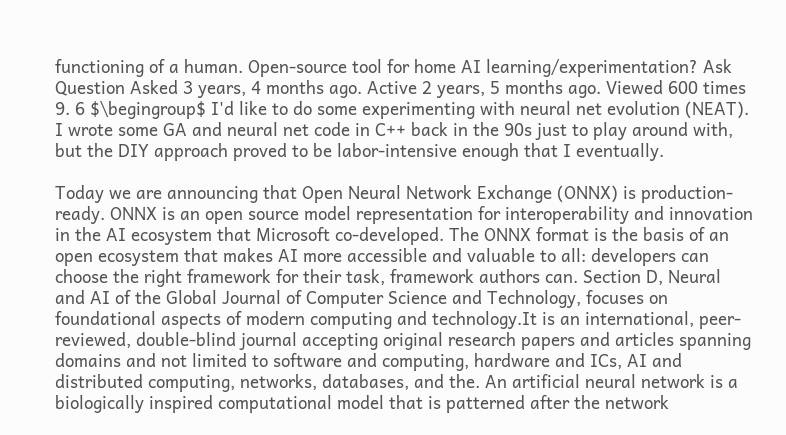functioning of a human. Open-source tool for home AI learning/experimentation? Ask Question Asked 3 years, 4 months ago. Active 2 years, 5 months ago. Viewed 600 times 9. 6 $\begingroup$ I'd like to do some experimenting with neural net evolution (NEAT). I wrote some GA and neural net code in C++ back in the 90s just to play around with, but the DIY approach proved to be labor-intensive enough that I eventually.

Today we are announcing that Open Neural Network Exchange (ONNX) is production-ready. ONNX is an open source model representation for interoperability and innovation in the AI ecosystem that Microsoft co-developed. The ONNX format is the basis of an open ecosystem that makes AI more accessible and valuable to all: developers can choose the right framework for their task, framework authors can. Section D, Neural and AI of the Global Journal of Computer Science and Technology, focuses on foundational aspects of modern computing and technology.It is an international, peer-reviewed, double-blind journal accepting original research papers and articles spanning domains and not limited to software and computing, hardware and ICs, AI and distributed computing, networks, databases, and the. An artificial neural network is a biologically inspired computational model that is patterned after the network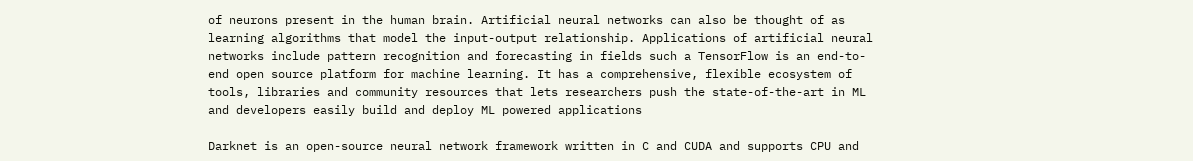of neurons present in the human brain. Artificial neural networks can also be thought of as learning algorithms that model the input-output relationship. Applications of artificial neural networks include pattern recognition and forecasting in fields such a TensorFlow is an end-to-end open source platform for machine learning. It has a comprehensive, flexible ecosystem of tools, libraries and community resources that lets researchers push the state-of-the-art in ML and developers easily build and deploy ML powered applications

Darknet is an open-source neural network framework written in C and CUDA and supports CPU and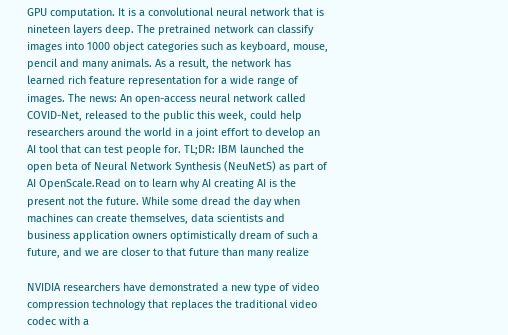GPU computation. It is a convolutional neural network that is nineteen layers deep. The pretrained network can classify images into 1000 object categories such as keyboard, mouse, pencil and many animals. As a result, the network has learned rich feature representation for a wide range of images. The news: An open-access neural network called COVID-Net, released to the public this week, could help researchers around the world in a joint effort to develop an AI tool that can test people for. TL;DR: IBM launched the open beta of Neural Network Synthesis (NeuNetS) as part of AI OpenScale.Read on to learn why AI creating AI is the present not the future. While some dread the day when machines can create themselves, data scientists and business application owners optimistically dream of such a future, and we are closer to that future than many realize

NVIDIA researchers have demonstrated a new type of video compression technology that replaces the traditional video codec with a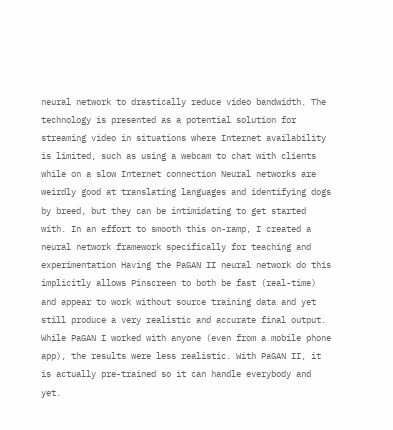neural network to drastically reduce video bandwidth. The technology is presented as a potential solution for streaming video in situations where Internet availability is limited, such as using a webcam to chat with clients while on a slow Internet connection Neural networks are weirdly good at translating languages and identifying dogs by breed, but they can be intimidating to get started with. In an effort to smooth this on-ramp, I created a neural network framework specifically for teaching and experimentation Having the PaGAN II neural network do this implicitly allows Pinscreen to both be fast (real-time) and appear to work without source training data and yet still produce a very realistic and accurate final output. While PaGAN I worked with anyone (even from a mobile phone app), the results were less realistic. With PaGAN II, it is actually pre-trained so it can handle everybody and yet.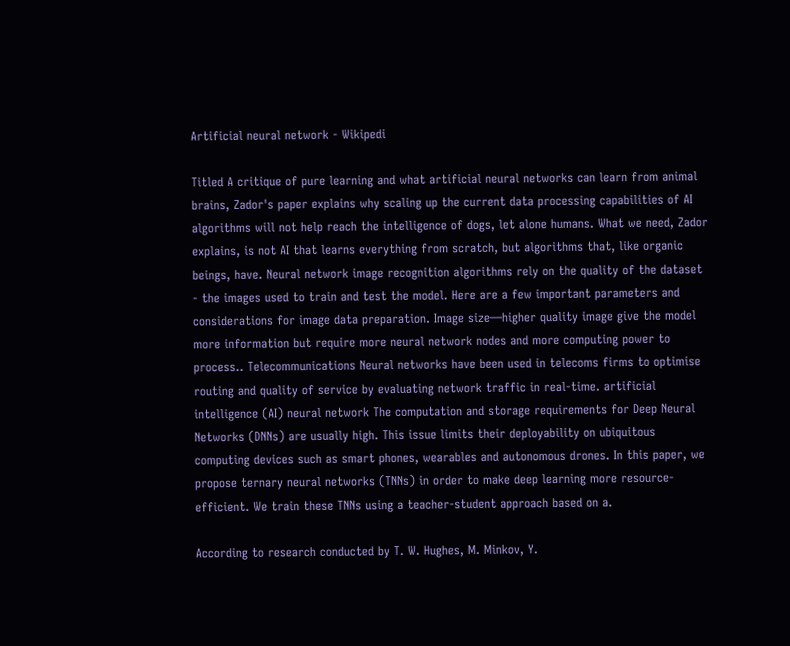Artificial neural network - Wikipedi

Titled A critique of pure learning and what artificial neural networks can learn from animal brains, Zador's paper explains why scaling up the current data processing capabilities of AI algorithms will not help reach the intelligence of dogs, let alone humans. What we need, Zador explains, is not AI that learns everything from scratch, but algorithms that, like organic beings, have. Neural network image recognition algorithms rely on the quality of the dataset - the images used to train and test the model. Here are a few important parameters and considerations for image data preparation. Image size—higher quality image give the model more information but require more neural network nodes and more computing power to process.. Telecommunications Neural networks have been used in telecoms firms to optimise routing and quality of service by evaluating network traffic in real-time. artificial intelligence (AI) neural network The computation and storage requirements for Deep Neural Networks (DNNs) are usually high. This issue limits their deployability on ubiquitous computing devices such as smart phones, wearables and autonomous drones. In this paper, we propose ternary neural networks (TNNs) in order to make deep learning more resource-efficient. We train these TNNs using a teacher-student approach based on a.

According to research conducted by T. W. Hughes, M. Minkov, Y.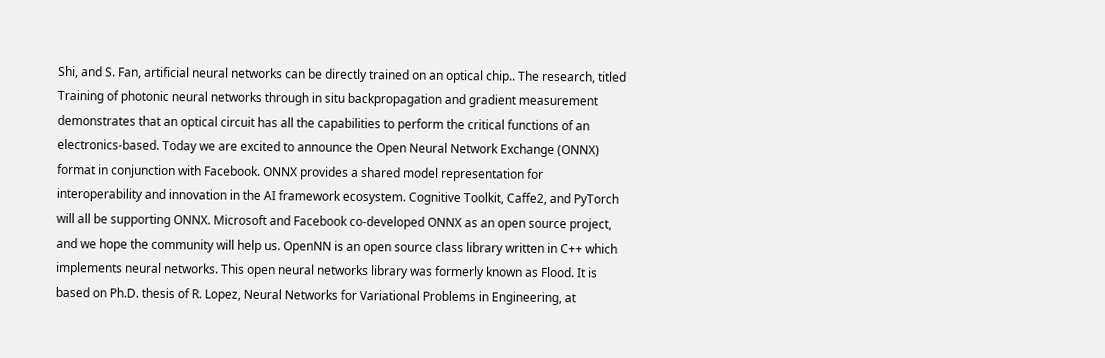Shi, and S. Fan, artificial neural networks can be directly trained on an optical chip.. The research, titled Training of photonic neural networks through in situ backpropagation and gradient measurement demonstrates that an optical circuit has all the capabilities to perform the critical functions of an electronics-based. Today we are excited to announce the Open Neural Network Exchange (ONNX) format in conjunction with Facebook. ONNX provides a shared model representation for interoperability and innovation in the AI framework ecosystem. Cognitive Toolkit, Caffe2, and PyTorch will all be supporting ONNX. Microsoft and Facebook co-developed ONNX as an open source project, and we hope the community will help us. OpenNN is an open source class library written in C++ which implements neural networks. This open neural networks library was formerly known as Flood. It is based on Ph.D. thesis of R. Lopez, Neural Networks for Variational Problems in Engineering, at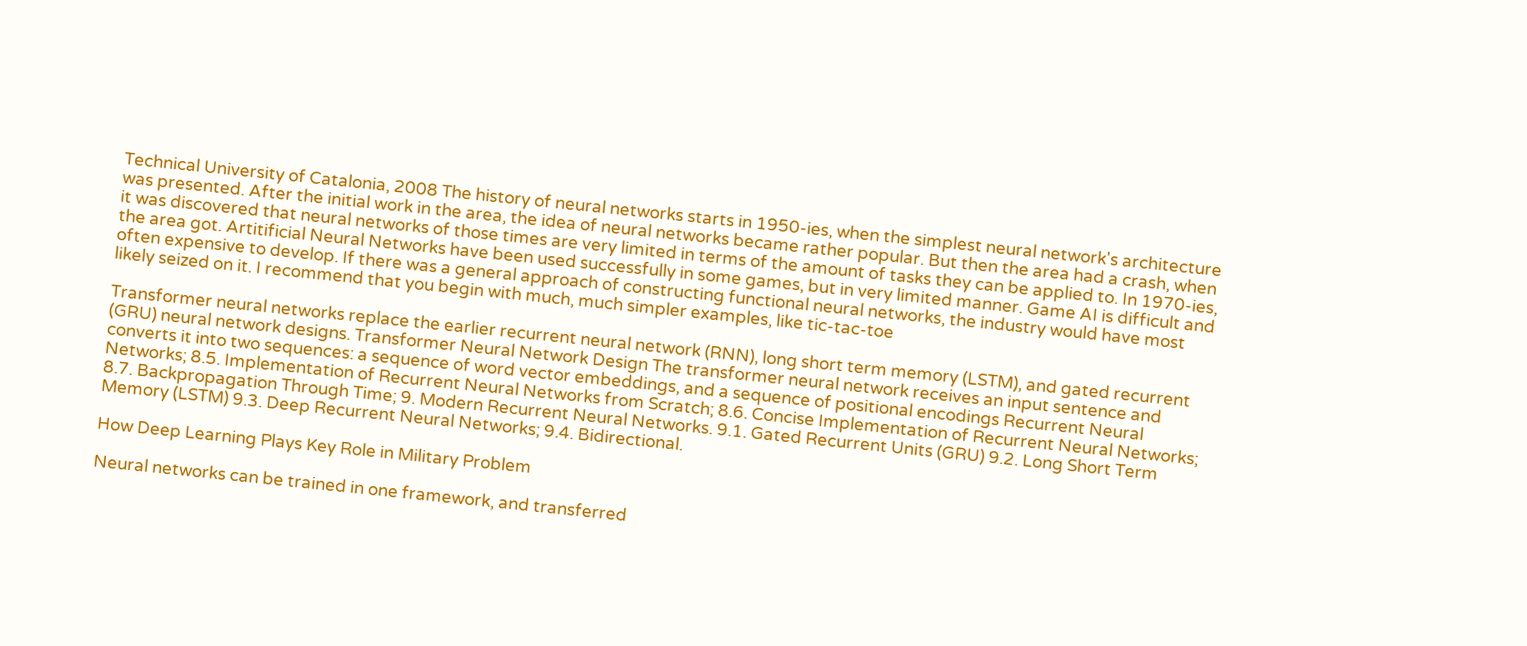Technical University of Catalonia, 2008 The history of neural networks starts in 1950-ies, when the simplest neural network's architecture was presented. After the initial work in the area, the idea of neural networks became rather popular. But then the area had a crash, when it was discovered that neural networks of those times are very limited in terms of the amount of tasks they can be applied to. In 1970-ies, the area got. Artitificial Neural Networks have been used successfully in some games, but in very limited manner. Game AI is difficult and often expensive to develop. If there was a general approach of constructing functional neural networks, the industry would have most likely seized on it. I recommend that you begin with much, much simpler examples, like tic-tac-toe

Transformer neural networks replace the earlier recurrent neural network (RNN), long short term memory (LSTM), and gated recurrent (GRU) neural network designs. Transformer Neural Network Design The transformer neural network receives an input sentence and converts it into two sequences: a sequence of word vector embeddings, and a sequence of positional encodings Recurrent Neural Networks; 8.5. Implementation of Recurrent Neural Networks from Scratch; 8.6. Concise Implementation of Recurrent Neural Networks; 8.7. Backpropagation Through Time; 9. Modern Recurrent Neural Networks. 9.1. Gated Recurrent Units (GRU) 9.2. Long Short Term Memory (LSTM) 9.3. Deep Recurrent Neural Networks; 9.4. Bidirectional.

How Deep Learning Plays Key Role in Military Problem

Neural networks can be trained in one framework, and transferred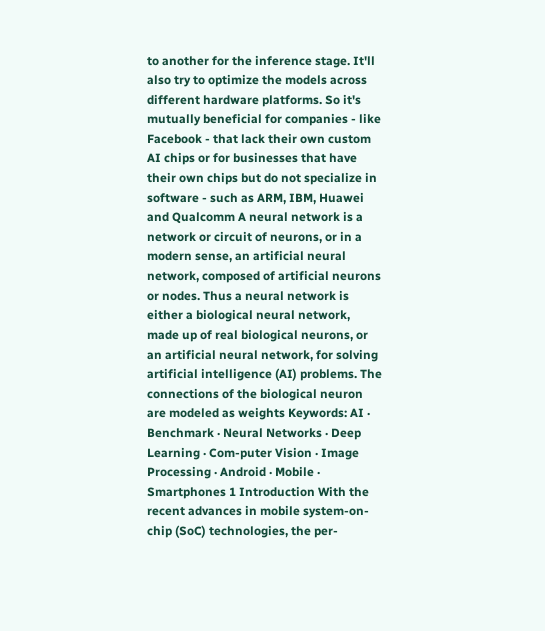to another for the inference stage. It'll also try to optimize the models across different hardware platforms. So it's mutually beneficial for companies - like Facebook - that lack their own custom AI chips or for businesses that have their own chips but do not specialize in software - such as ARM, IBM, Huawei and Qualcomm A neural network is a network or circuit of neurons, or in a modern sense, an artificial neural network, composed of artificial neurons or nodes. Thus a neural network is either a biological neural network, made up of real biological neurons, or an artificial neural network, for solving artificial intelligence (AI) problems. The connections of the biological neuron are modeled as weights Keywords: AI · Benchmark · Neural Networks · Deep Learning · Com-puter Vision · Image Processing · Android · Mobile · Smartphones 1 Introduction With the recent advances in mobile system-on-chip (SoC) technologies, the per-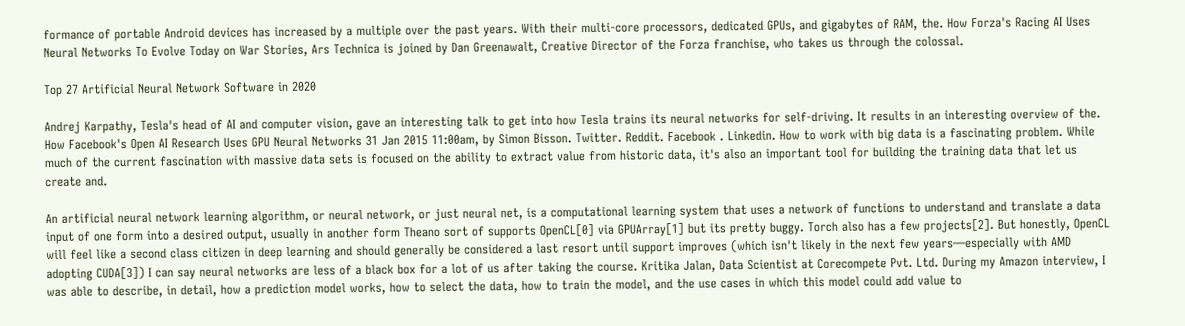formance of portable Android devices has increased by a multiple over the past years. With their multi-core processors, dedicated GPUs, and gigabytes of RAM, the. How Forza's Racing AI Uses Neural Networks To Evolve Today on War Stories, Ars Technica is joined by Dan Greenawalt, Creative Director of the Forza franchise, who takes us through the colossal.

Top 27 Artificial Neural Network Software in 2020

Andrej Karpathy, Tesla's head of AI and computer vision, gave an interesting talk to get into how Tesla trains its neural networks for self-driving. It results in an interesting overview of the. How Facebook's Open AI Research Uses GPU Neural Networks 31 Jan 2015 11:00am, by Simon Bisson. Twitter. Reddit. Facebook . Linkedin. How to work with big data is a fascinating problem. While much of the current fascination with massive data sets is focused on the ability to extract value from historic data, it's also an important tool for building the training data that let us create and.

An artificial neural network learning algorithm, or neural network, or just neural net, is a computational learning system that uses a network of functions to understand and translate a data input of one form into a desired output, usually in another form Theano sort of supports OpenCL[0] via GPUArray[1] but its pretty buggy. Torch also has a few projects[2]. But honestly, OpenCL will feel like a second class citizen in deep learning and should generally be considered a last resort until support improves (which isn't likely in the next few years—especially with AMD adopting CUDA[3]) I can say neural networks are less of a black box for a lot of us after taking the course. Kritika Jalan, Data Scientist at Corecompete Pvt. Ltd. During my Amazon interview, I was able to describe, in detail, how a prediction model works, how to select the data, how to train the model, and the use cases in which this model could add value to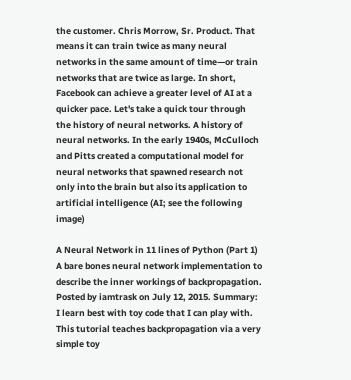the customer. Chris Morrow, Sr. Product. That means it can train twice as many neural networks in the same amount of time—or train networks that are twice as large. In short, Facebook can achieve a greater level of AI at a quicker pace. Let's take a quick tour through the history of neural networks. A history of neural networks. In the early 1940s, McCulloch and Pitts created a computational model for neural networks that spawned research not only into the brain but also its application to artificial intelligence (AI; see the following image)

A Neural Network in 11 lines of Python (Part 1) A bare bones neural network implementation to describe the inner workings of backpropagation. Posted by iamtrask on July 12, 2015. Summary: I learn best with toy code that I can play with. This tutorial teaches backpropagation via a very simple toy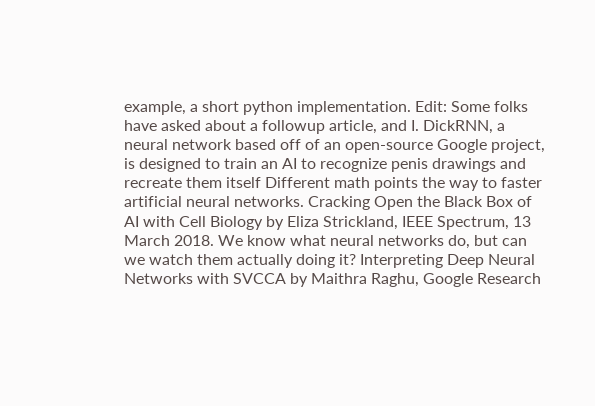example, a short python implementation. Edit: Some folks have asked about a followup article, and I. DickRNN, a neural network based off of an open-source Google project, is designed to train an AI to recognize penis drawings and recreate them itself Different math points the way to faster artificial neural networks. Cracking Open the Black Box of AI with Cell Biology by Eliza Strickland, IEEE Spectrum, 13 March 2018. We know what neural networks do, but can we watch them actually doing it? Interpreting Deep Neural Networks with SVCCA by Maithra Raghu, Google Research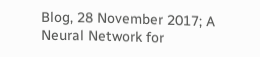Blog, 28 November 2017; A Neural Network for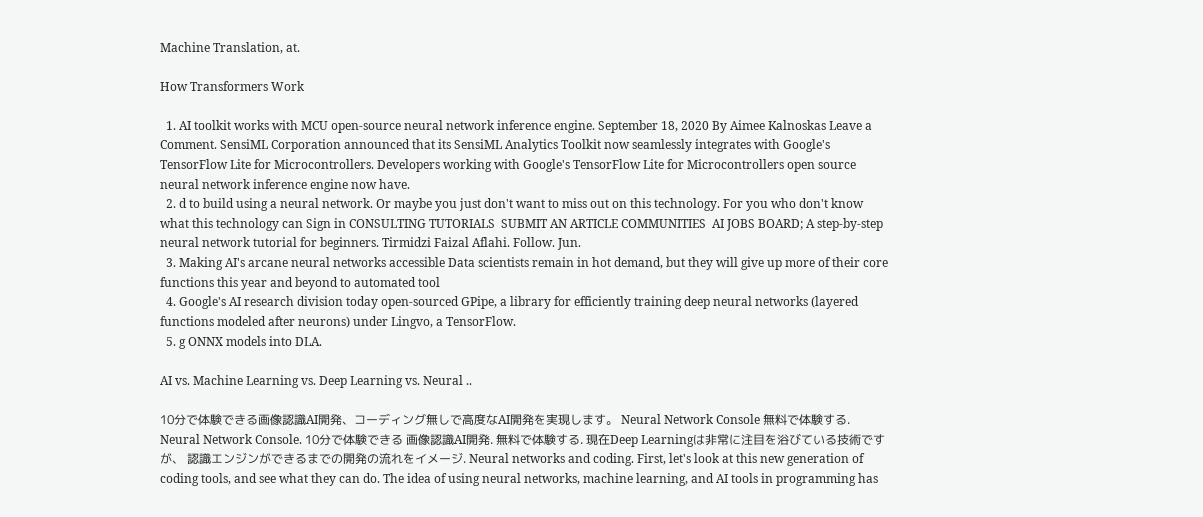Machine Translation, at.

How Transformers Work

  1. AI toolkit works with MCU open-source neural network inference engine. September 18, 2020 By Aimee Kalnoskas Leave a Comment. SensiML Corporation announced that its SensiML Analytics Toolkit now seamlessly integrates with Google's TensorFlow Lite for Microcontrollers. Developers working with Google's TensorFlow Lite for Microcontrollers open source neural network inference engine now have.
  2. d to build using a neural network. Or maybe you just don't want to miss out on this technology. For you who don't know what this technology can Sign in CONSULTING TUTORIALS  SUBMIT AN ARTICLE COMMUNITIES  AI JOBS BOARD; A step-by-step neural network tutorial for beginners. Tirmidzi Faizal Aflahi. Follow. Jun.
  3. Making AI's arcane neural networks accessible Data scientists remain in hot demand, but they will give up more of their core functions this year and beyond to automated tool
  4. Google's AI research division today open-sourced GPipe, a library for efficiently training deep neural networks (layered functions modeled after neurons) under Lingvo, a TensorFlow.
  5. g ONNX models into DLA.

AI vs. Machine Learning vs. Deep Learning vs. Neural ..

10分で体験できる画像認識AI開発、コーディング無しで高度なAI開発を実現します。 Neural Network Console 無料で体験する. Neural Network Console. 10分で体験できる 画像認識AI開発. 無料で体験する. 現在Deep Learningは非常に注目を浴びている技術ですが、 認識エンジンができるまでの開発の流れをイメージ. Neural networks and coding. First, let's look at this new generation of coding tools, and see what they can do. The idea of using neural networks, machine learning, and AI tools in programming has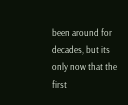been around for decades, but its only now that the first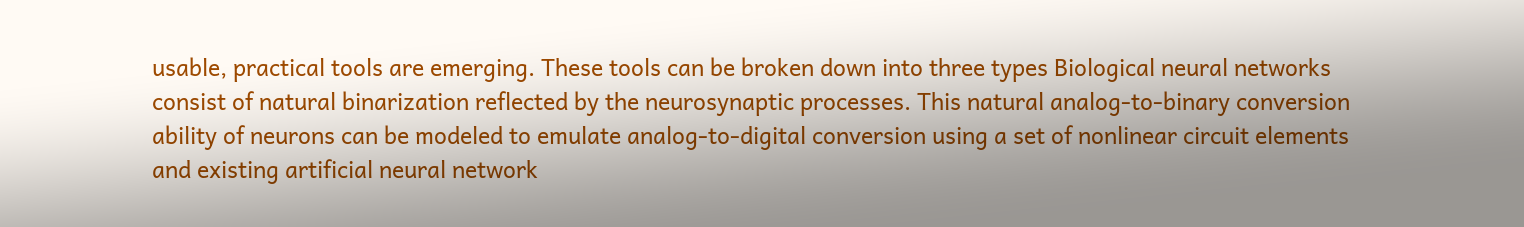usable, practical tools are emerging. These tools can be broken down into three types Biological neural networks consist of natural binarization reflected by the neurosynaptic processes. This natural analog-to-binary conversion ability of neurons can be modeled to emulate analog-to-digital conversion using a set of nonlinear circuit elements and existing artificial neural network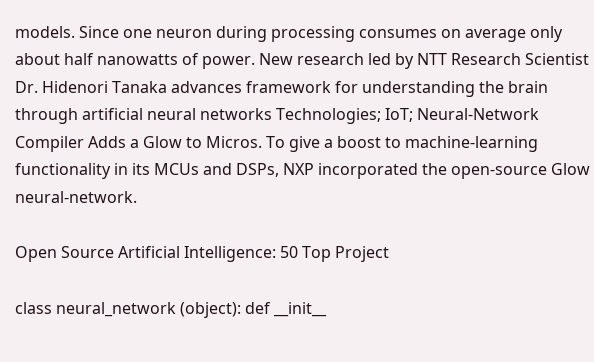models. Since one neuron during processing consumes on average only about half nanowatts of power. New research led by NTT Research Scientist Dr. Hidenori Tanaka advances framework for understanding the brain through artificial neural networks Technologies; IoT; Neural-Network Compiler Adds a Glow to Micros. To give a boost to machine-learning functionality in its MCUs and DSPs, NXP incorporated the open-source Glow neural-network.

Open Source Artificial Intelligence: 50 Top Project

class neural_network (object): def __init__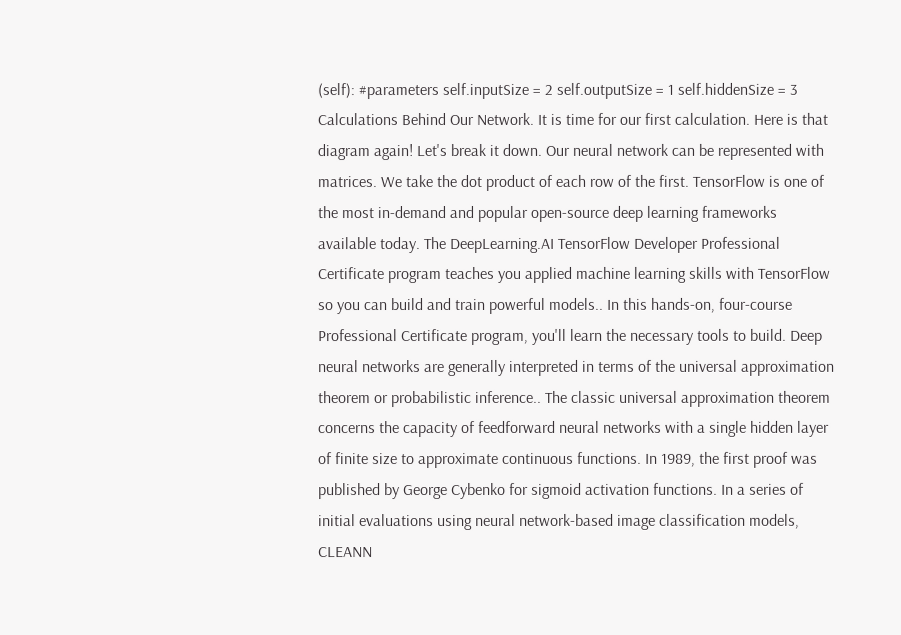(self): #parameters self.inputSize = 2 self.outputSize = 1 self.hiddenSize = 3 Calculations Behind Our Network. It is time for our first calculation. Here is that diagram again! Let's break it down. Our neural network can be represented with matrices. We take the dot product of each row of the first. TensorFlow is one of the most in-demand and popular open-source deep learning frameworks available today. The DeepLearning.AI TensorFlow Developer Professional Certificate program teaches you applied machine learning skills with TensorFlow so you can build and train powerful models.. In this hands-on, four-course Professional Certificate program, you'll learn the necessary tools to build. Deep neural networks are generally interpreted in terms of the universal approximation theorem or probabilistic inference.. The classic universal approximation theorem concerns the capacity of feedforward neural networks with a single hidden layer of finite size to approximate continuous functions. In 1989, the first proof was published by George Cybenko for sigmoid activation functions. In a series of initial evaluations using neural network-based image classification models, CLEANN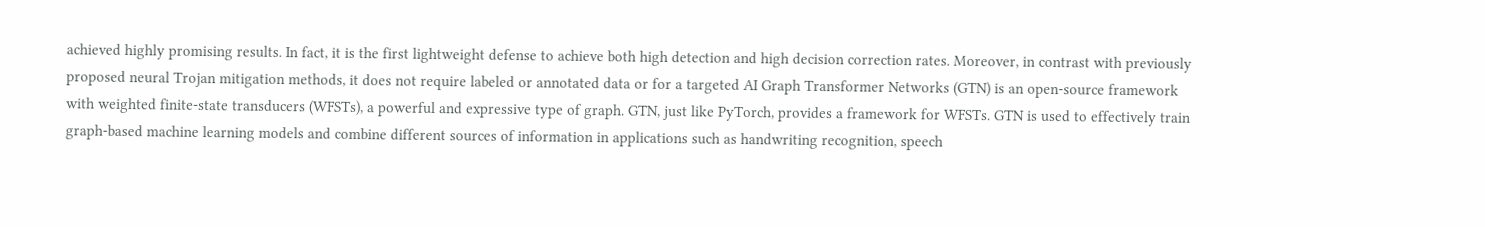achieved highly promising results. In fact, it is the first lightweight defense to achieve both high detection and high decision correction rates. Moreover, in contrast with previously proposed neural Trojan mitigation methods, it does not require labeled or annotated data or for a targeted AI Graph Transformer Networks (GTN) is an open-source framework with weighted finite-state transducers (WFSTs), a powerful and expressive type of graph. GTN, just like PyTorch, provides a framework for WFSTs. GTN is used to effectively train graph-based machine learning models and combine different sources of information in applications such as handwriting recognition, speech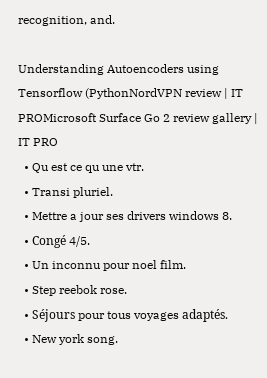recognition, and.

Understanding Autoencoders using Tensorflow (PythonNordVPN review | IT PROMicrosoft Surface Go 2 review gallery | IT PRO
  • Qu est ce qu une vtr.
  • Transi pluriel.
  • Mettre a jour ses drivers windows 8.
  • Congé 4/5.
  • Un inconnu pour noel film.
  • Step reebok rose.
  • Séjours pour tous voyages adaptés.
  • New york song.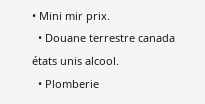• Mini mir prix.
  • Douane terrestre canada états unis alcool.
  • Plomberie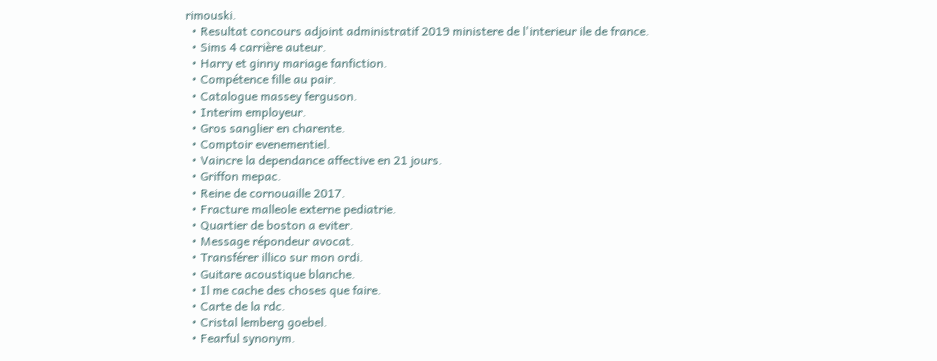rimouski.
  • Resultat concours adjoint administratif 2019 ministere de l'interieur ile de france.
  • Sims 4 carrière auteur.
  • Harry et ginny mariage fanfiction.
  • Compétence fille au pair.
  • Catalogue massey ferguson.
  • Interim employeur.
  • Gros sanglier en charente.
  • Comptoir evenementiel.
  • Vaincre la dependance affective en 21 jours.
  • Griffon mepac.
  • Reine de cornouaille 2017.
  • Fracture malleole externe pediatrie.
  • Quartier de boston a eviter.
  • Message répondeur avocat.
  • Transférer illico sur mon ordi.
  • Guitare acoustique blanche.
  • Il me cache des choses que faire.
  • Carte de la rdc.
  • Cristal lemberg goebel.
  • Fearful synonym.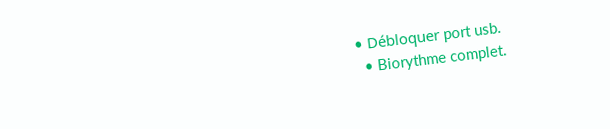• Débloquer port usb.
  • Biorythme complet.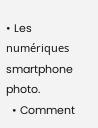• Les numériques smartphone photo.
  • Comment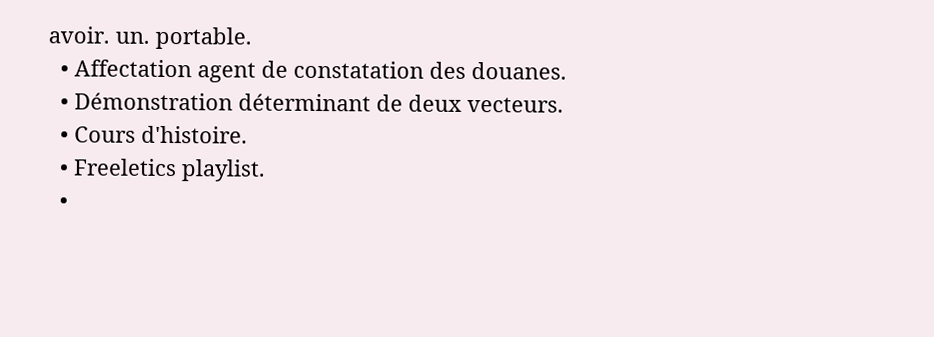avoir. un. portable.
  • Affectation agent de constatation des douanes.
  • Démonstration déterminant de deux vecteurs.
  • Cours d'histoire.
  • Freeletics playlist.
  •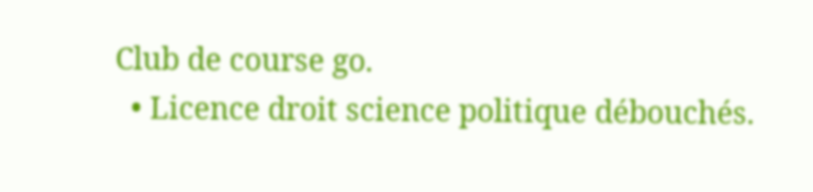Club de course go.
  • Licence droit science politique débouchés.